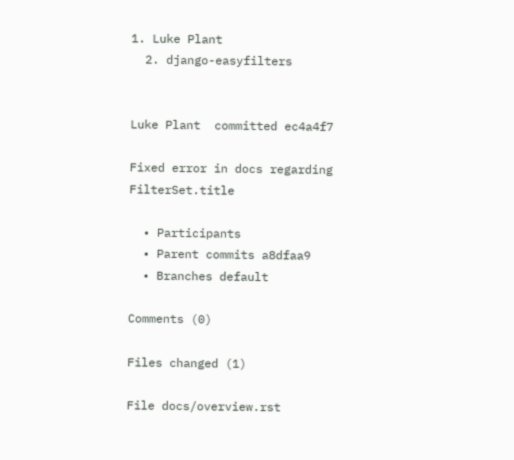1. Luke Plant
  2. django-easyfilters


Luke Plant  committed ec4a4f7

Fixed error in docs regarding FilterSet.title

  • Participants
  • Parent commits a8dfaa9
  • Branches default

Comments (0)

Files changed (1)

File docs/overview.rst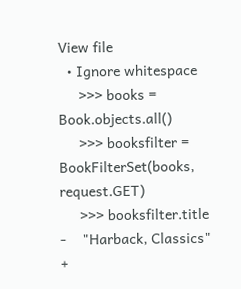View file
  • Ignore whitespace
     >>> books = Book.objects.all()
     >>> booksfilter = BookFilterSet(books, request.GET)
     >>> booksfilter.title
-    "Harback, Classics"
+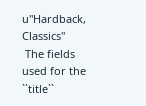u"Hardback, Classics"
 The fields used for the ``title``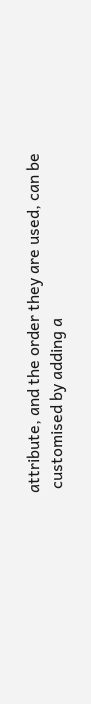attribute, and the order they are used, can be
 customised by adding a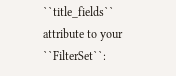``title_fields`` attribute to your ``FilterSet``: